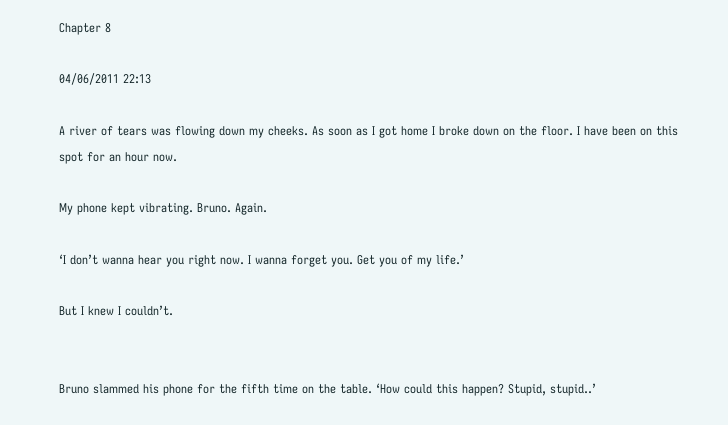Chapter 8

04/06/2011 22:13

A river of tears was flowing down my cheeks. As soon as I got home I broke down on the floor. I have been on this spot for an hour now.

My phone kept vibrating. Bruno. Again.

‘I don’t wanna hear you right now. I wanna forget you. Get you of my life.’

But I knew I couldn’t.


Bruno slammed his phone for the fifth time on the table. ‘How could this happen? Stupid, stupid..’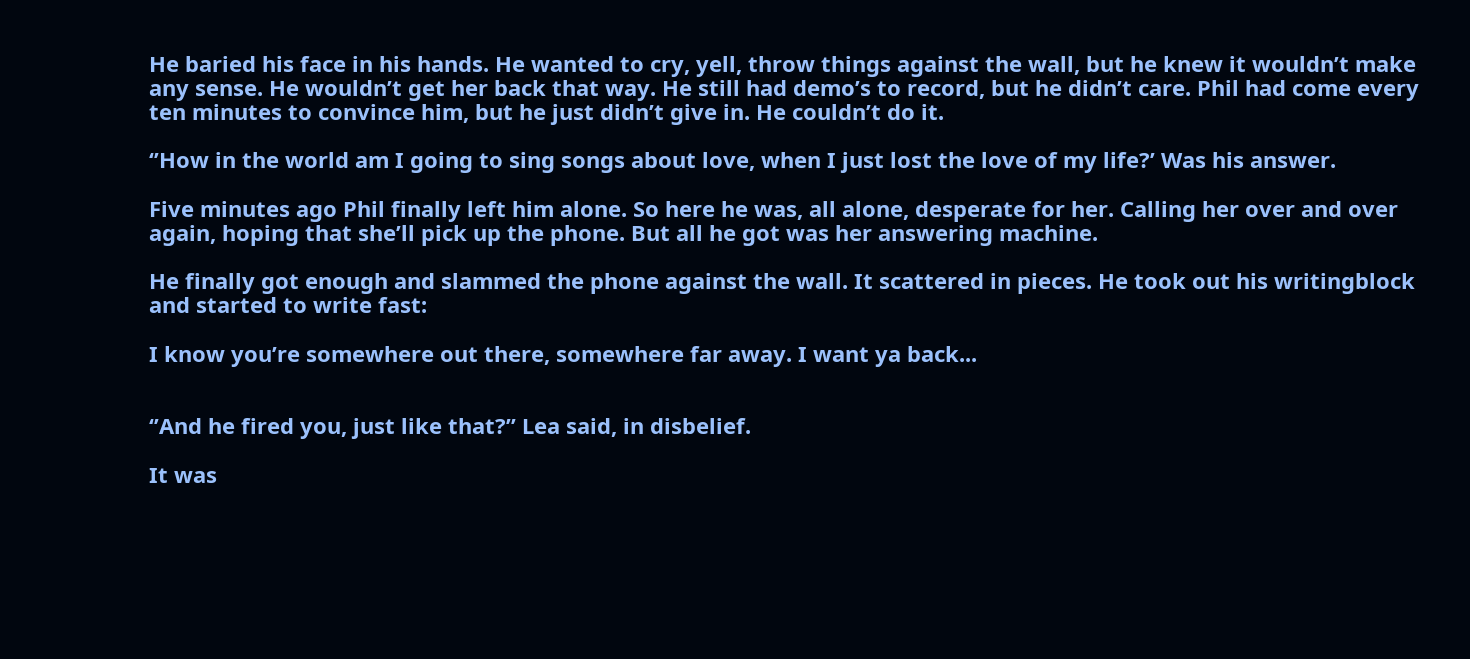He baried his face in his hands. He wanted to cry, yell, throw things against the wall, but he knew it wouldn’t make any sense. He wouldn’t get her back that way. He still had demo’s to record, but he didn’t care. Phil had come every ten minutes to convince him, but he just didn’t give in. He couldn’t do it.

‘’How in the world am I going to sing songs about love, when I just lost the love of my life?’ Was his answer.

Five minutes ago Phil finally left him alone. So here he was, all alone, desperate for her. Calling her over and over again, hoping that she’ll pick up the phone. But all he got was her answering machine.

He finally got enough and slammed the phone against the wall. It scattered in pieces. He took out his writingblock and started to write fast:

I know you’re somewhere out there, somewhere far away. I want ya back...


‘’And he fired you, just like that?’’ Lea said, in disbelief.

It was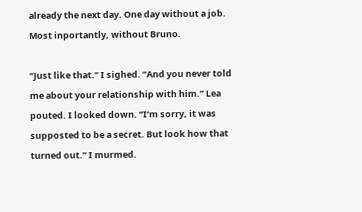already the next day. One day without a job. Most inportantly, without Bruno.

‘’Just like that.’’ I sighed. ‘’And you never told me about your relationship with him.’’ Lea pouted. I looked down. ‘’I’m sorry, it was supposted to be a secret. But look how that turned out.’’ I murmed.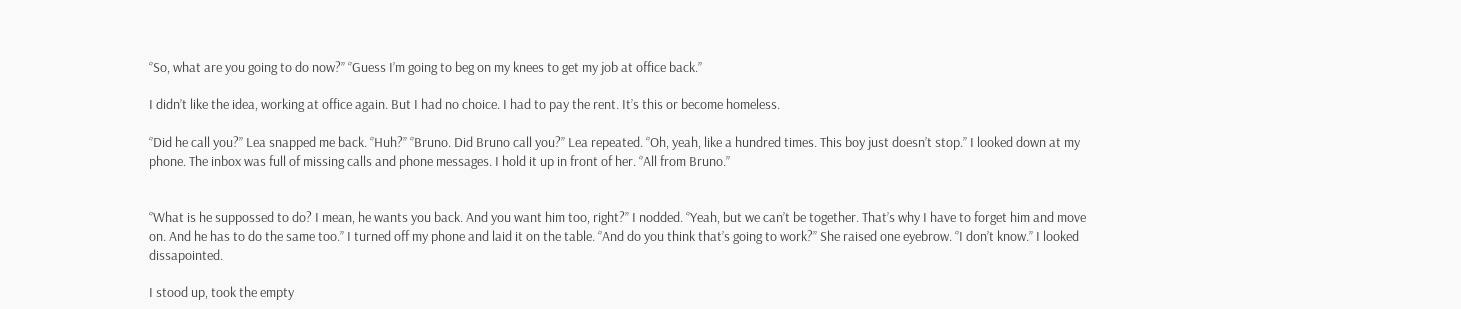‘’So, what are you going to do now?’’ ‘’Guess I’m going to beg on my knees to get my job at office back.’’

I didn’t like the idea, working at office again. But I had no choice. I had to pay the rent. It’s this or become homeless.

‘’Did he call you?’’ Lea snapped me back. ‘’Huh?’’ ‘’Bruno. Did Bruno call you?’’ Lea repeated. ‘’Oh, yeah, like a hundred times. This boy just doesn’t stop.’’ I looked down at my phone. The inbox was full of missing calls and phone messages. I hold it up in front of her. ‘’All from Bruno.’’


‘’What is he suppossed to do? I mean, he wants you back. And you want him too, right?’’ I nodded. ‘’Yeah, but we can’t be together. That’s why I have to forget him and move on. And he has to do the same too.’’ I turned off my phone and laid it on the table. ‘’And do you think that’s going to work?’’ She raised one eyebrow. ‘’I don’t know.’’ I looked dissapointed.

I stood up, took the empty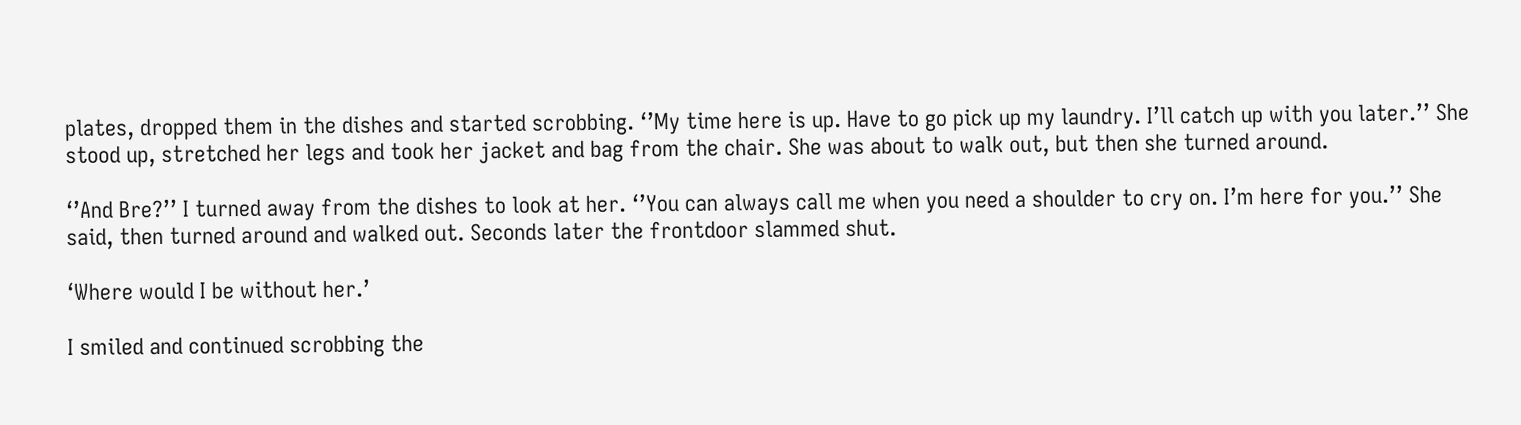plates, dropped them in the dishes and started scrobbing. ‘’My time here is up. Have to go pick up my laundry. I’ll catch up with you later.’’ She stood up, stretched her legs and took her jacket and bag from the chair. She was about to walk out, but then she turned around.

‘’And Bre?’’ I turned away from the dishes to look at her. ‘’You can always call me when you need a shoulder to cry on. I’m here for you.’’ She said, then turned around and walked out. Seconds later the frontdoor slammed shut.

‘Where would I be without her.’

I smiled and continued scrobbing the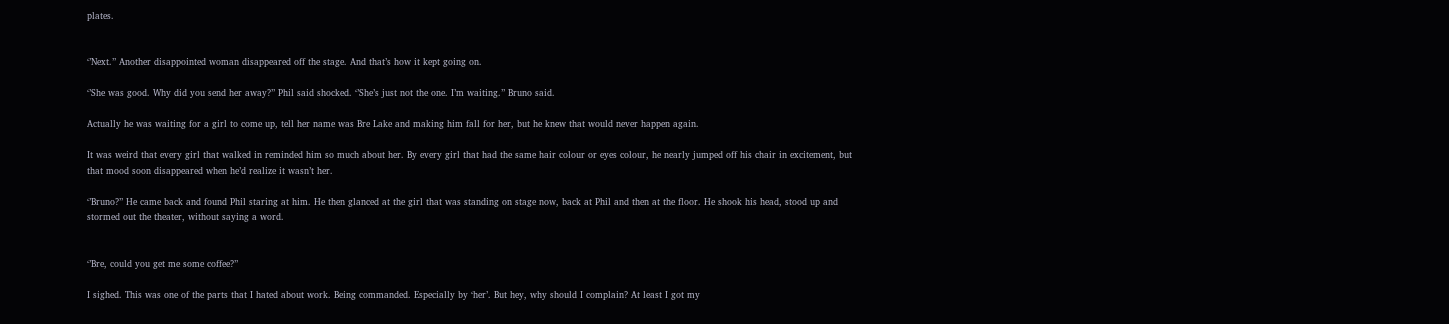plates.


‘’Next.’’ Another disappointed woman disappeared off the stage. And that’s how it kept going on.

‘’She was good. Why did you send her away?’’ Phil said shocked. ‘’She’s just not the one. I’m waiting.’’ Bruno said.

Actually he was waiting for a girl to come up, tell her name was Bre Lake and making him fall for her, but he knew that would never happen again.

It was weird that every girl that walked in reminded him so much about her. By every girl that had the same hair colour or eyes colour, he nearly jumped off his chair in excitement, but that mood soon disappeared when he’d realize it wasn’t her.

‘’Bruno?’’ He came back and found Phil staring at him. He then glanced at the girl that was standing on stage now, back at Phil and then at the floor. He shook his head, stood up and stormed out the theater, without saying a word.


‘’Bre, could you get me some coffee?’’

I sighed. This was one of the parts that I hated about work. Being commanded. Especially by ‘her’. But hey, why should I complain? At least I got my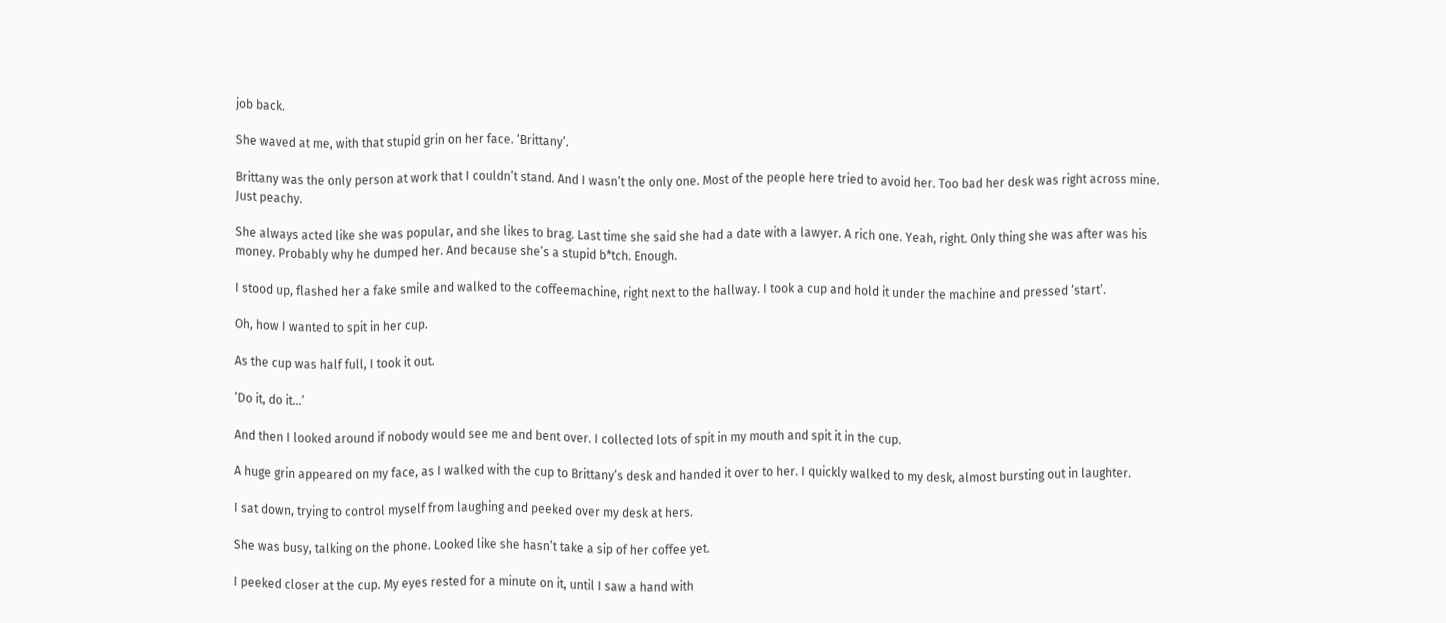job back.

She waved at me, with that stupid grin on her face. ‘Brittany’.

Brittany was the only person at work that I couldn’t stand. And I wasn’t the only one. Most of the people here tried to avoid her. Too bad her desk was right across mine. Just peachy.

She always acted like she was popular, and she likes to brag. Last time she said she had a date with a lawyer. A rich one. Yeah, right. Only thing she was after was his money. Probably why he dumped her. And because she’s a stupid b*tch. Enough.

I stood up, flashed her a fake smile and walked to the coffeemachine, right next to the hallway. I took a cup and hold it under the machine and pressed ‘start’.

Oh, how I wanted to spit in her cup.

As the cup was half full, I took it out.

‘Do it, do it...’

And then I looked around if nobody would see me and bent over. I collected lots of spit in my mouth and spit it in the cup.

A huge grin appeared on my face, as I walked with the cup to Brittany’s desk and handed it over to her. I quickly walked to my desk, almost bursting out in laughter.

I sat down, trying to control myself from laughing and peeked over my desk at hers.

She was busy, talking on the phone. Looked like she hasn’t take a sip of her coffee yet.

I peeked closer at the cup. My eyes rested for a minute on it, until I saw a hand with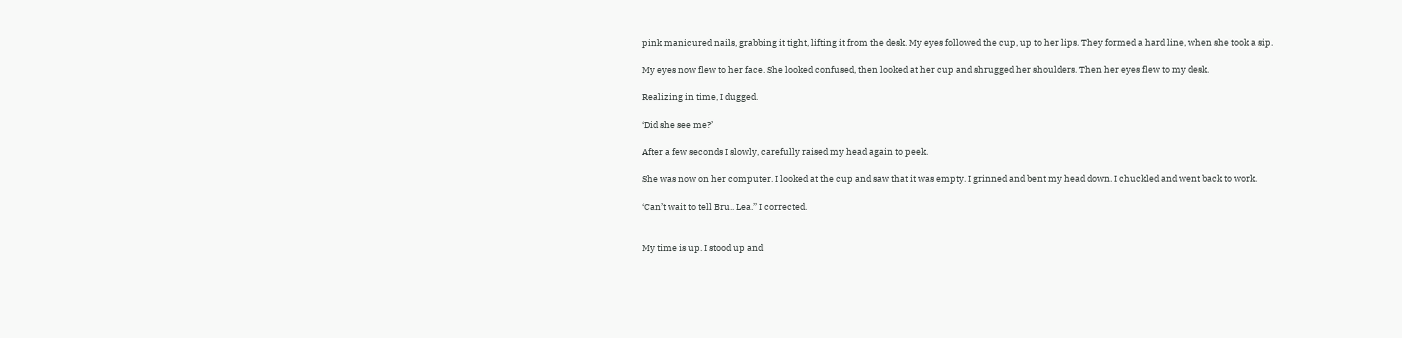pink manicured nails, grabbing it tight, lifting it from the desk. My eyes followed the cup, up to her lips. They formed a hard line, when she took a sip.

My eyes now flew to her face. She looked confused, then looked at her cup and shrugged her shoulders. Then her eyes flew to my desk.

Realizing in time, I dugged.

‘Did she see me?’

After a few seconds I slowly, carefully raised my head again to peek.

She was now on her computer. I looked at the cup and saw that it was empty. I grinned and bent my head down. I chuckled and went back to work.

‘Can’t wait to tell Bru.. Lea.’’ I corrected.


My time is up. I stood up and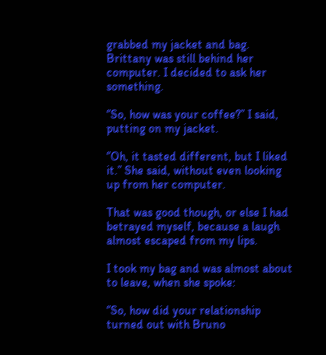grabbed my jacket and bag. Brittany was still behind her computer. I decided to ask her something.

‘’So, how was your coffee?’’ I said, putting on my jacket.

‘’Oh, it tasted different, but I liked it.’’ She said, without even looking up from her computer.

That was good though, or else I had betrayed myself, because a laugh almost escaped from my lips.

I took my bag and was almost about to leave, when she spoke:

‘’So, how did your relationship turned out with Bruno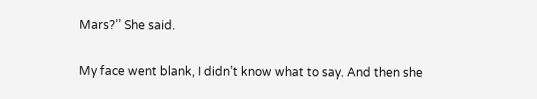Mars?’’ She said.

My face went blank, I didn’t know what to say. And then she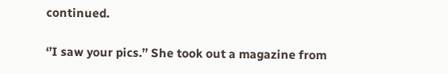continued.

‘’I saw your pics.’’ She took out a magazine from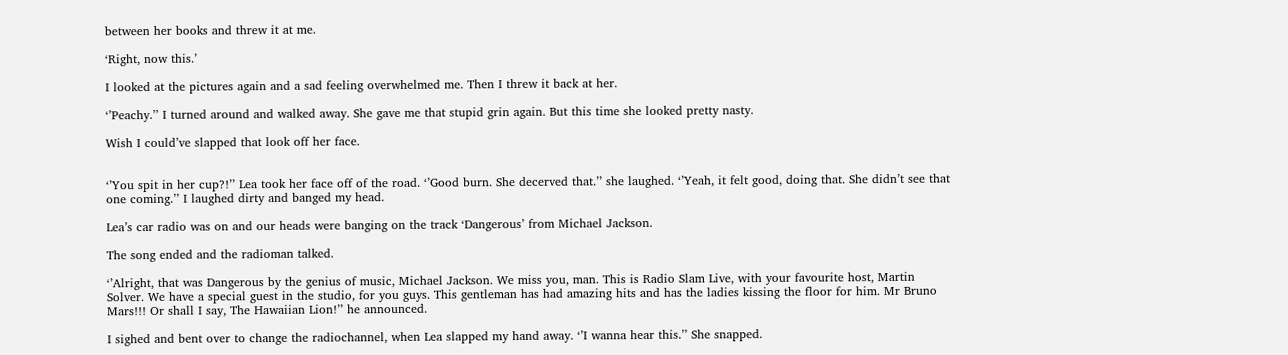between her books and threw it at me.

‘Right, now this.’

I looked at the pictures again and a sad feeling overwhelmed me. Then I threw it back at her.

‘’Peachy.’’ I turned around and walked away. She gave me that stupid grin again. But this time she looked pretty nasty.

Wish I could’ve slapped that look off her face.


‘’You spit in her cup?!’’ Lea took her face off of the road. ‘’Good burn. She decerved that.’’ she laughed. ‘’Yeah, it felt good, doing that. She didn’t see that one coming.’’ I laughed dirty and banged my head.

Lea’s car radio was on and our heads were banging on the track ‘Dangerous’ from Michael Jackson.

The song ended and the radioman talked.

‘’Alright, that was Dangerous by the genius of music, Michael Jackson. We miss you, man. This is Radio Slam Live, with your favourite host, Martin Solver. We have a special guest in the studio, for you guys. This gentleman has had amazing hits and has the ladies kissing the floor for him. Mr Bruno Mars!!! Or shall I say, The Hawaiian Lion!’’ he announced.

I sighed and bent over to change the radiochannel, when Lea slapped my hand away. ‘’I wanna hear this.’’ She snapped.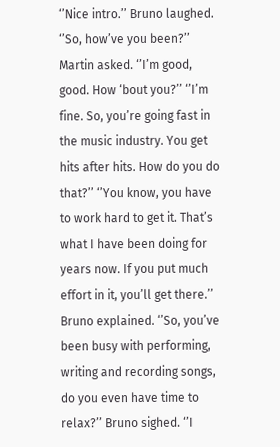‘’Nice intro.’’ Bruno laughed. ‘’So, how’ve you been?’’ Martin asked. ‘’I’m good, good. How ‘bout you?’’ ‘’I’m fine. So, you’re going fast in the music industry. You get hits after hits. How do you do that?’’ ‘’You know, you have to work hard to get it. That’s what I have been doing for years now. If you put much effort in it, you’ll get there.’’ Bruno explained. ‘’So, you’ve been busy with performing, writing and recording songs, do you even have time to relax?’’ Bruno sighed. ‘’I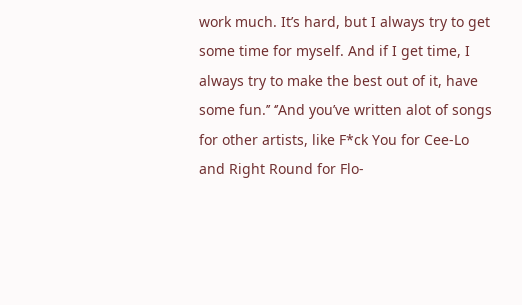work much. It’s hard, but I always try to get some time for myself. And if I get time, I always try to make the best out of it, have some fun.’’ ‘’And you’ve written alot of songs for other artists, like F*ck You for Cee-Lo and Right Round for Flo-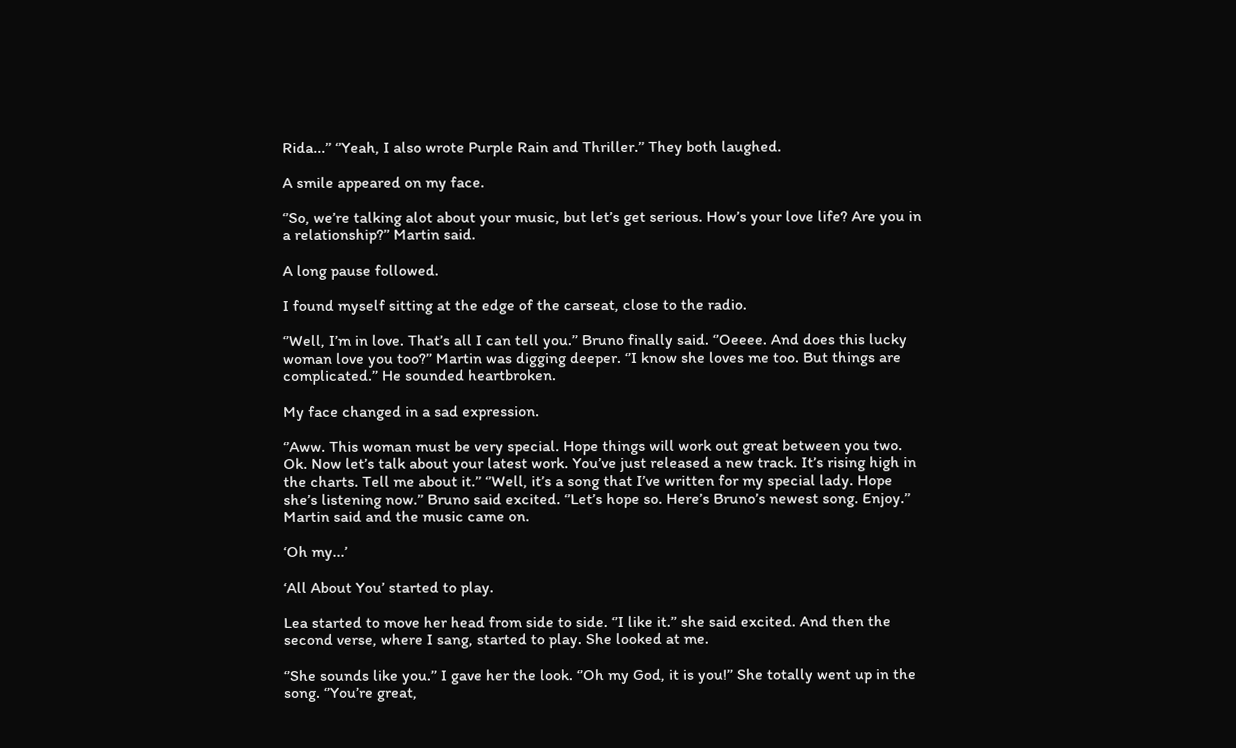Rida...’’ ‘’Yeah, I also wrote Purple Rain and Thriller.’’ They both laughed.

A smile appeared on my face.

‘’So, we’re talking alot about your music, but let’s get serious. How’s your love life? Are you in a relationship?’’ Martin said.

A long pause followed.

I found myself sitting at the edge of the carseat, close to the radio.

‘’Well, I’m in love. That’s all I can tell you.’’ Bruno finally said. ‘’Oeeee. And does this lucky woman love you too?’’ Martin was digging deeper. ‘’I know she loves me too. But things are complicated.’’ He sounded heartbroken.

My face changed in a sad expression.

‘’Aww. This woman must be very special. Hope things will work out great between you two. Ok. Now let’s talk about your latest work. You’ve just released a new track. It’s rising high in the charts. Tell me about it.’’ ‘’Well, it’s a song that I’ve written for my special lady. Hope she’s listening now.’’ Bruno said excited. ‘’Let’s hope so. Here’s Bruno’s newest song. Enjoy.’’ Martin said and the music came on.

‘Oh my...’

‘All About You’ started to play.

Lea started to move her head from side to side. ‘’I like it.’’ she said excited. And then the second verse, where I sang, started to play. She looked at me.

‘’She sounds like you.’’ I gave her the look. ‘’Oh my God, it is you!’’ She totally went up in the song. ‘’You’re great,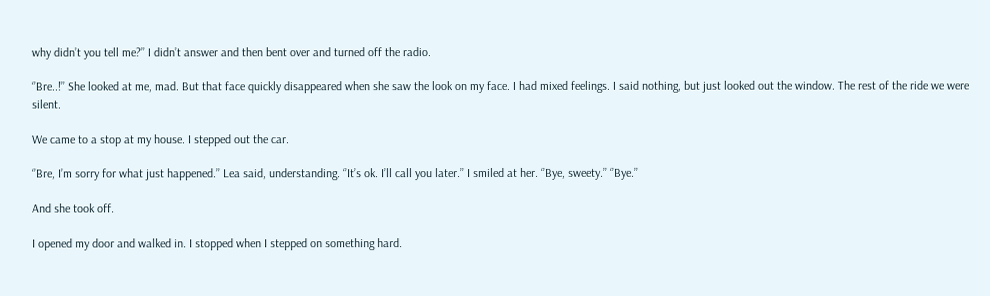why didn’t you tell me?’’ I didn’t answer and then bent over and turned off the radio.

‘’Bre..!’’ She looked at me, mad. But that face quickly disappeared when she saw the look on my face. I had mixed feelings. I said nothing, but just looked out the window. The rest of the ride we were silent.

We came to a stop at my house. I stepped out the car.

‘’Bre, I’m sorry for what just happened.’’ Lea said, understanding. ‘’It’s ok. I’ll call you later.’’ I smiled at her. ‘’Bye, sweety.’’ ‘’Bye.’’

And she took off.

I opened my door and walked in. I stopped when I stepped on something hard.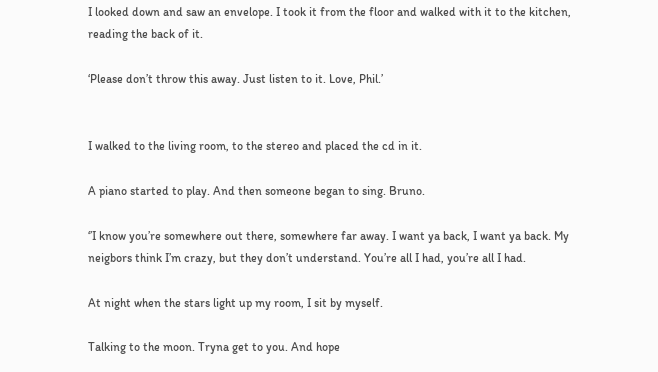I looked down and saw an envelope. I took it from the floor and walked with it to the kitchen, reading the back of it.

‘Please don’t throw this away. Just listen to it. Love, Phil.’


I walked to the living room, to the stereo and placed the cd in it.

A piano started to play. And then someone began to sing. Bruno.

‘’I know you’re somewhere out there, somewhere far away. I want ya back, I want ya back. My neigbors think I’m crazy, but they don’t understand. You’re all I had, you’re all I had.

At night when the stars light up my room, I sit by myself.

Talking to the moon. Tryna get to you. And hope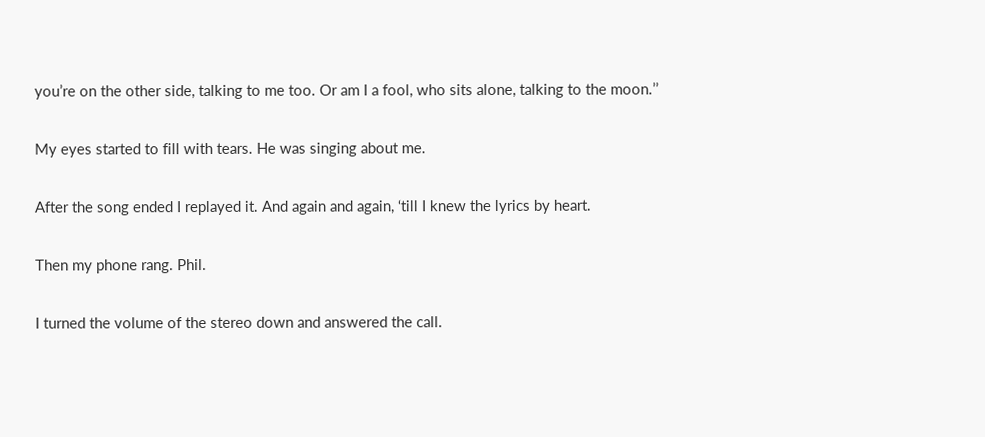you’re on the other side, talking to me too. Or am I a fool, who sits alone, talking to the moon.’’

My eyes started to fill with tears. He was singing about me.

After the song ended I replayed it. And again and again, ‘till I knew the lyrics by heart.

Then my phone rang. Phil.

I turned the volume of the stereo down and answered the call.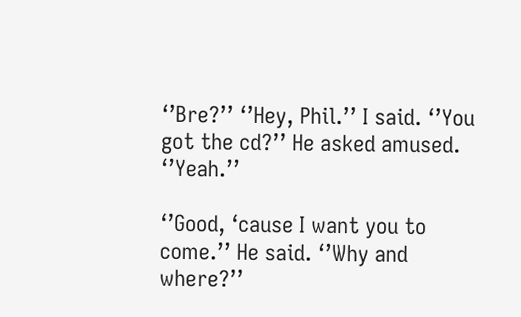‘’Bre?’’ ‘’Hey, Phil.’’ I said. ‘’You got the cd?’’ He asked amused. ‘’Yeah.’’

‘’Good, ‘cause I want you to come.’’ He said. ‘’Why and where?’’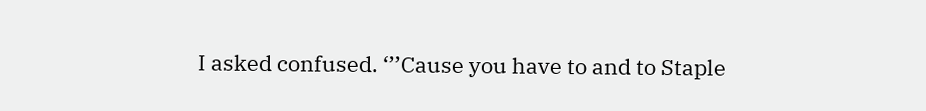I asked confused. ‘’’Cause you have to and to Staple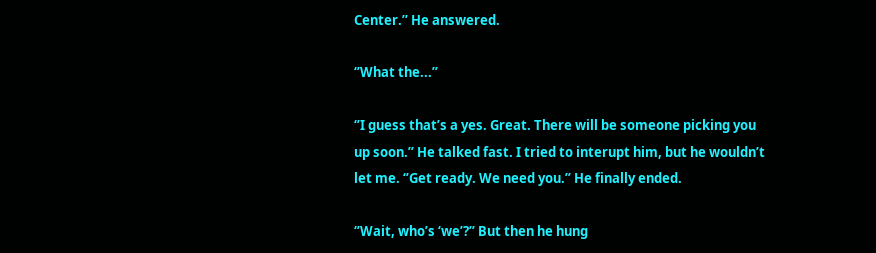Center.’’ He answered.

‘’What the...’’

‘’I guess that’s a yes. Great. There will be someone picking you up soon.’’ He talked fast. I tried to interupt him, but he wouldn’t let me. ‘’Get ready. We need you.’’ He finally ended.

‘’Wait, who’s ‘we’?’’ But then he hung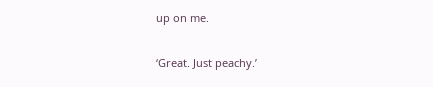up on me.

‘Great. Just peachy.’